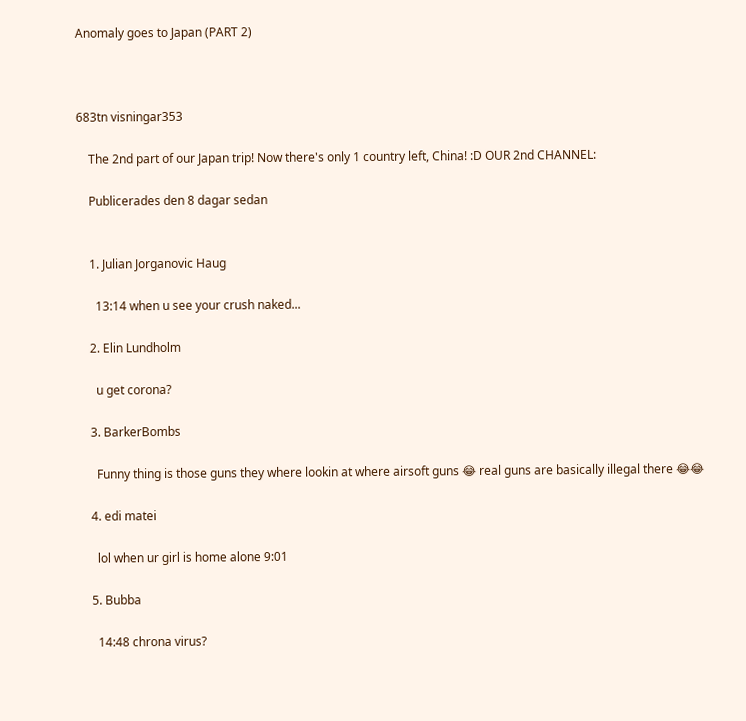Anomaly goes to Japan (PART 2)



683tn visningar353

    The 2nd part of our Japan trip! Now there's only 1 country left, China! :D OUR 2nd CHANNEL:

    Publicerades den 8 dagar sedan


    1. Julian Jorganovic Haug

      13:14 when u see your crush naked...

    2. Elin Lundholm

      u get corona?

    3. BarkerBombs

      Funny thing is those guns they where lookin at where airsoft guns 😂 real guns are basically illegal there 😂😂

    4. edi matei

      lol when ur girl is home alone 9:01

    5. Bubba

      14:48 chrona virus?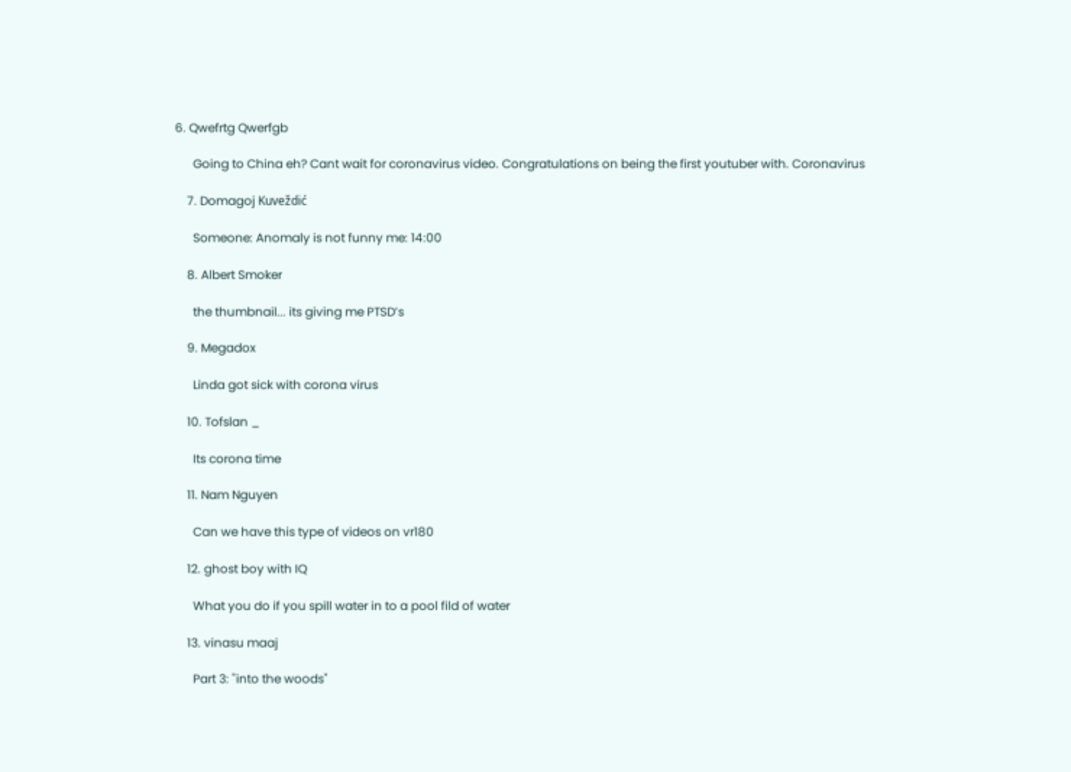6. Qwefrtg Qwerfgb

      Going to China eh? Cant wait for coronavirus video. Congratulations on being the first youtuber with. Coronavirus

    7. Domagoj Kuveždić

      Someone: Anomaly is not funny me: 14:00

    8. Albert Smoker

      the thumbnail... its giving me PTSD’s

    9. Megadox

      Linda got sick with corona virus

    10. Tofslan _

      Its corona time

    11. Nam Nguyen

      Can we have this type of videos on vr180

    12. ghost boy with IQ

      What you do if you spill water in to a pool fild of water

    13. vinasu maaj

      Part 3: "into the woods"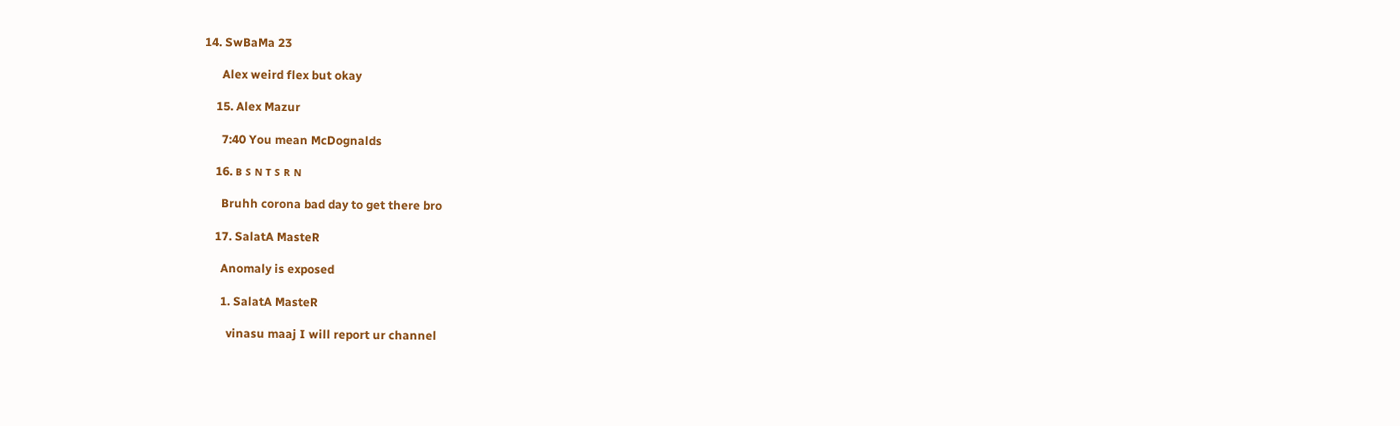14. SwBaMa 23

      Alex weird flex but okay

    15. Alex Mazur

      7:40 You mean McDognalds

    16. ʙ ꜱ ɴ ᴛ ꜱ ʀ ɴ

      Bruhh corona bad day to get there bro

    17. SalatA MasteR

      Anomaly is exposed

      1. SalatA MasteR

        vinasu maaj I will report ur channel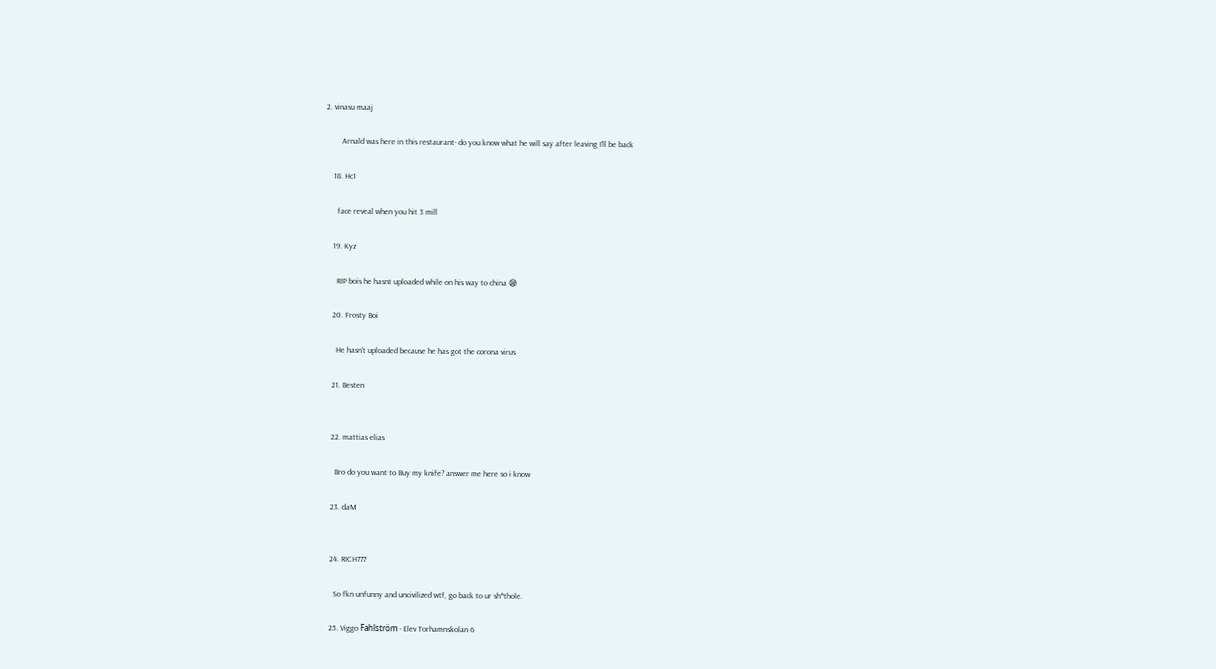2. vinasu maaj

        Arnald was here in this restaurant- do you know what he will say after leaving I'll be back

    18. Hc1

      face reveal when you hit 3 mill

    19. Kyz

      RIP bois he hasnt uploaded while on his way to china 😪

    20. Frosty Boi

      He hasn’t uploaded because he has got the corona virus

    21. Besten


    22. mattias elias

      Bro do you want to Buy my knife? answer me here so i know

    23. daM


    24. RICH777

      So fkn unfunny and uncivilized wtf, go back to ur sh*thole.

    25. Viggo Fahlström - Elev Torhamnskolan 6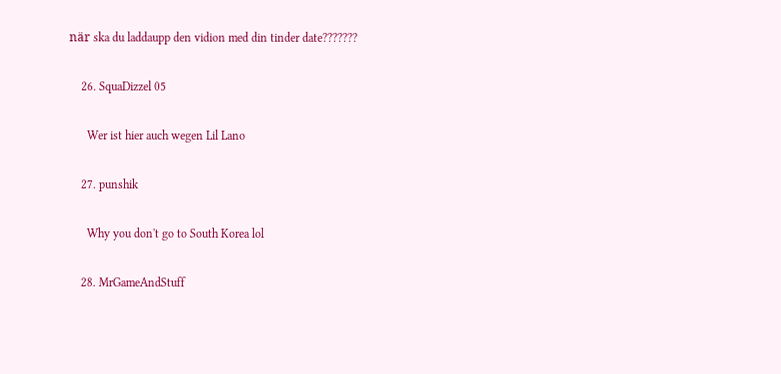när ska du laddaupp den vidion med din tinder date???????

    26. SquaDizzel 05

      Wer ist hier auch wegen Lil Lano

    27. punshik

      Why you don't go to South Korea lol

    28. MrGameAndStuff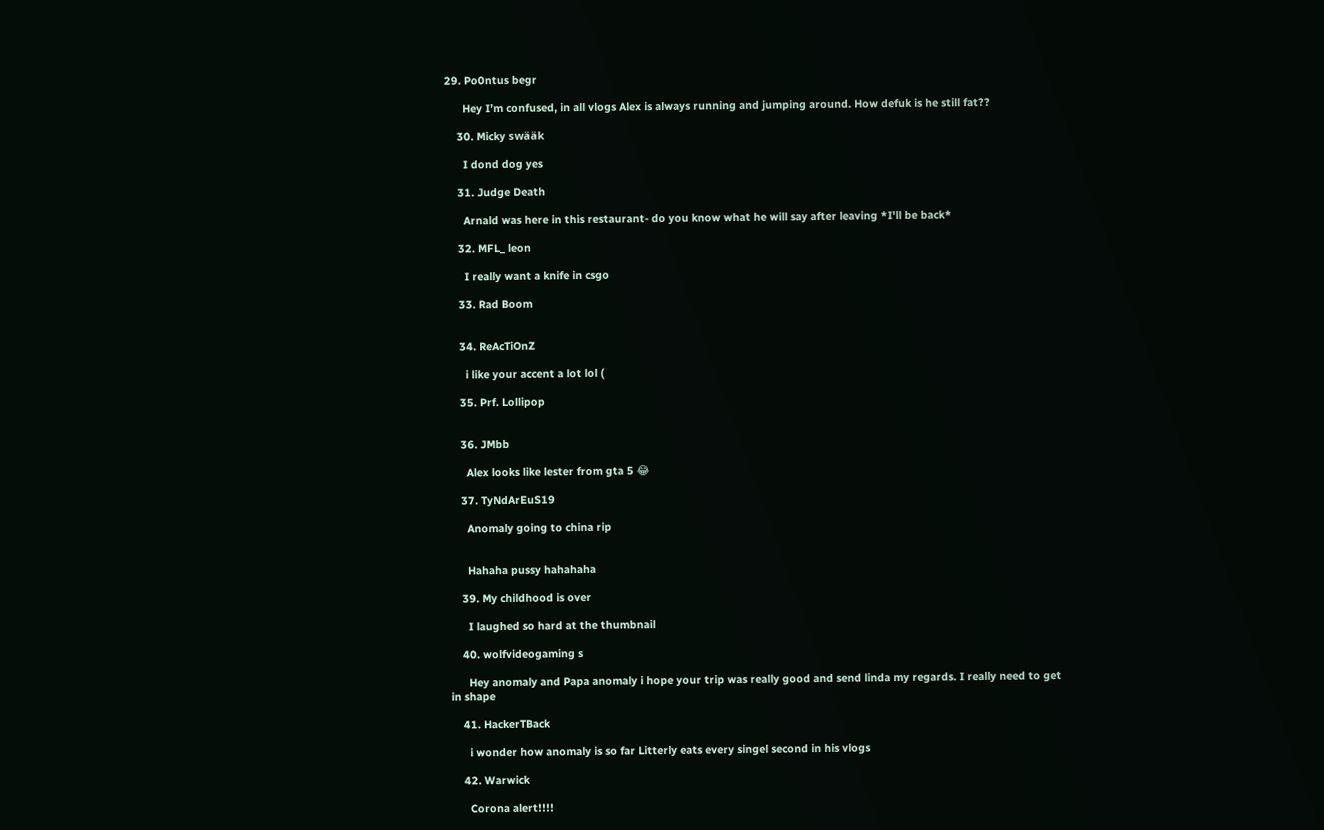29. Po0ntus begr

      Hey I’m confused, in all vlogs Alex is always running and jumping around. How defuk is he still fat??

    30. Micky swääk

      I dond dog yes

    31. Judge Death

      Arnald was here in this restaurant- do you know what he will say after leaving *I'll be back*

    32. MFL_ leon

      I really want a knife in csgo

    33. Rad Boom


    34. ReAcTiOnZ

      i like your accent a lot lol (

    35. Prf. Lollipop


    36. JMbb

      Alex looks like lester from gta 5 😂

    37. TyNdArEuS19

      Anomaly going to china rip


      Hahaha pussy hahahaha

    39. My childhood is over

      I laughed so hard at the thumbnail

    40. wolfvideogaming s

      Hey anomaly and Papa anomaly i hope your trip was really good and send linda my regards. I really need to get in shape

    41. HackerTBack

      i wonder how anomaly is so far Litterly eats every singel second in his vlogs

    42. Warwick

      Corona alert!!!!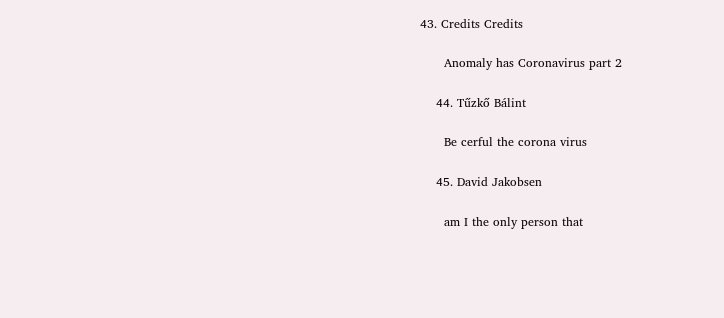43. Credits Credits

      Anomaly has Coronavirus part 2

    44. Tűzkő Bálint

      Be cerful the corona virus

    45. David Jakobsen

      am I the only person that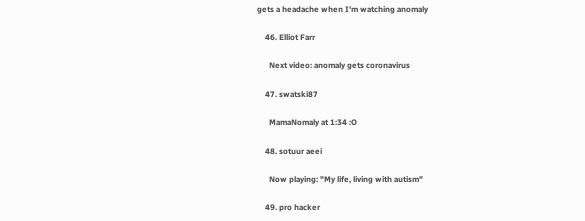gets a headache when I'm watching anomaly

    46. Elliot Farr

      Next video: anomaly gets coronavirus

    47. swatski87

      MamaNomaly at 1:34 :O

    48. sotuur aeei

      Now playing: "My life, living with autism"

    49. pro hacker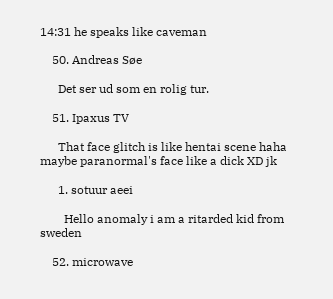14:31 he speaks like caveman

    50. Andreas Søe

      Det ser ud som en rolig tur.

    51. Ipaxus TV

      That face glitch is like hentai scene haha maybe paranormal's face like a dick XD jk

      1. sotuur aeei

        Hello anomaly i am a ritarded kid from sweden

    52. microwave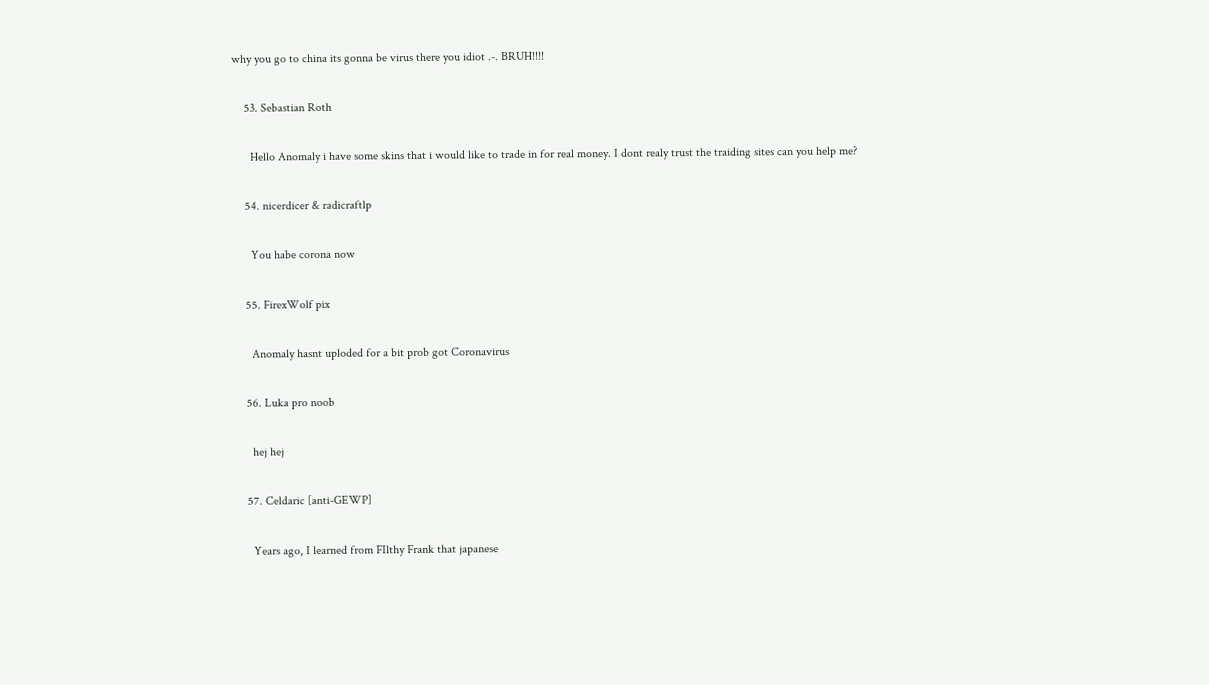why you go to china its gonna be virus there you idiot .-. BRUH!!!!

    53. Sebastian Roth

      Hello Anomaly i have some skins that i would like to trade in for real money. I dont realy trust the traiding sites can you help me?

    54. nicerdicer & radicraftlp

      You habe corona now

    55. FirexWolf pix

      Anomaly hasnt uploded for a bit prob got Coronavirus

    56. Luka pro noob

      hej hej

    57. Celdaric [anti-GEWP]

      Years ago, I learned from FIlthy Frank that japanese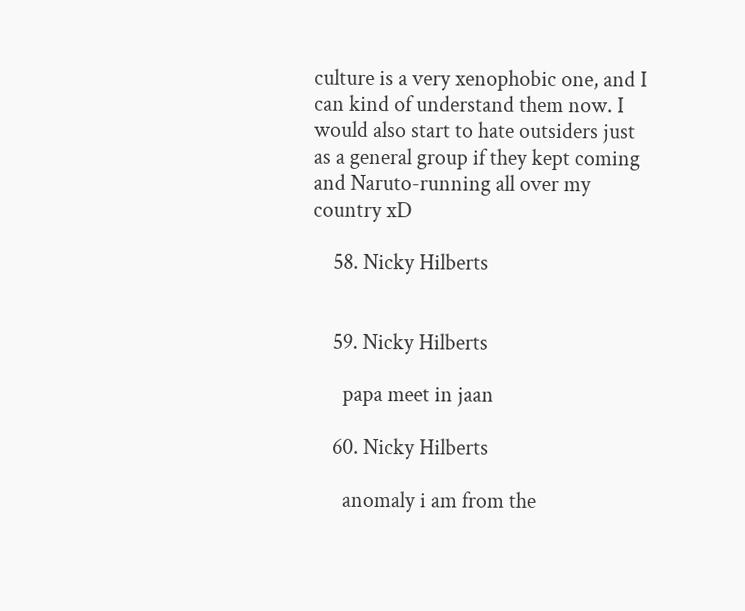culture is a very xenophobic one, and I can kind of understand them now. I would also start to hate outsiders just as a general group if they kept coming and Naruto-running all over my country xD

    58. Nicky Hilberts


    59. Nicky Hilberts

      papa meet in jaan

    60. Nicky Hilberts

      anomaly i am from the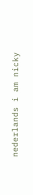nederlands i am nicky